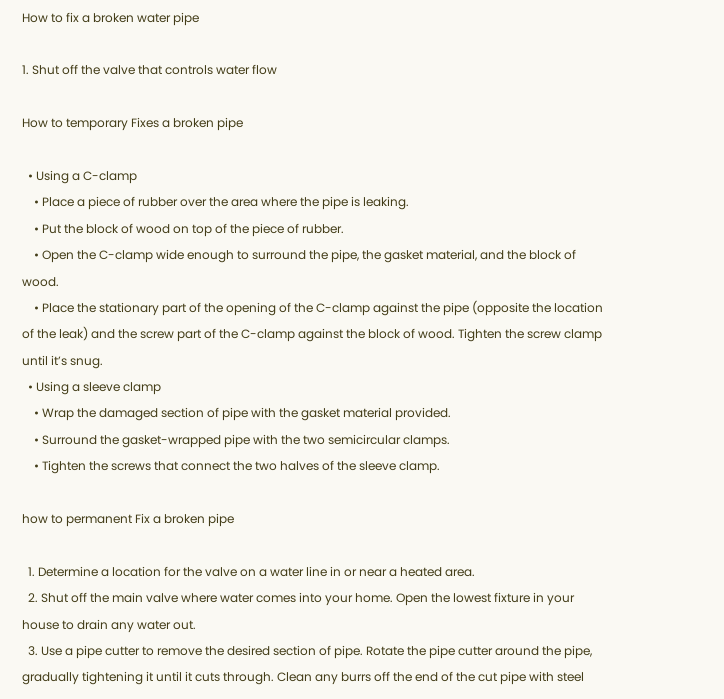How to fix a broken water pipe

1. Shut off the valve that controls water flow

How to temporary Fixes a broken pipe

  • Using a C-clamp
    • Place a piece of rubber over the area where the pipe is leaking.
    • Put the block of wood on top of the piece of rubber.
    • Open the C-clamp wide enough to surround the pipe, the gasket material, and the block of wood.
    • Place the stationary part of the opening of the C-clamp against the pipe (opposite the location of the leak) and the screw part of the C-clamp against the block of wood. Tighten the screw clamp until it’s snug.
  • Using a sleeve clamp
    • Wrap the damaged section of pipe with the gasket material provided.
    • Surround the gasket-wrapped pipe with the two semicircular clamps.
    • Tighten the screws that connect the two halves of the sleeve clamp.

how to permanent Fix a broken pipe

  1. Determine a location for the valve on a water line in or near a heated area.
  2. Shut off the main valve where water comes into your home. Open the lowest fixture in your house to drain any water out.
  3. Use a pipe cutter to remove the desired section of pipe. Rotate the pipe cutter around the pipe, gradually tightening it until it cuts through. Clean any burrs off the end of the cut pipe with steel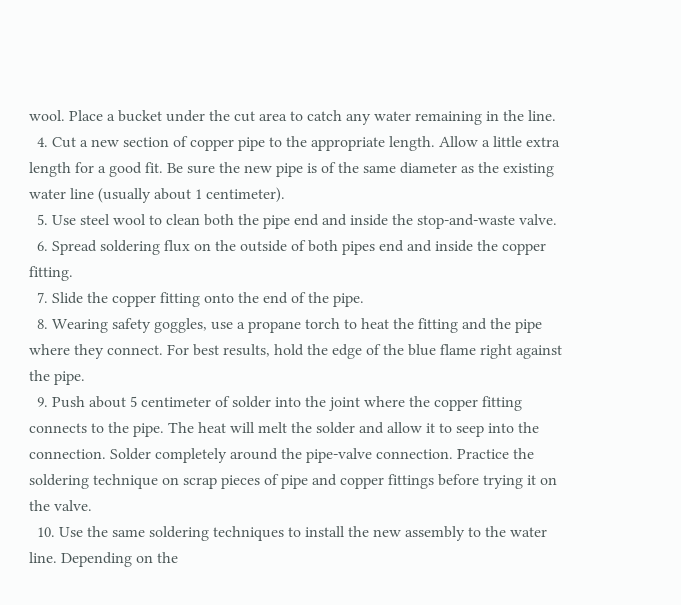wool. Place a bucket under the cut area to catch any water remaining in the line.
  4. Cut a new section of copper pipe to the appropriate length. Allow a little extra length for a good fit. Be sure the new pipe is of the same diameter as the existing water line (usually about 1 centimeter).
  5. Use steel wool to clean both the pipe end and inside the stop-and-waste valve.
  6. Spread soldering flux on the outside of both pipes end and inside the copper fitting.
  7. Slide the copper fitting onto the end of the pipe.
  8. Wearing safety goggles, use a propane torch to heat the fitting and the pipe where they connect. For best results, hold the edge of the blue flame right against the pipe.
  9. Push about 5 centimeter of solder into the joint where the copper fitting connects to the pipe. The heat will melt the solder and allow it to seep into the connection. Solder completely around the pipe-valve connection. Practice the soldering technique on scrap pieces of pipe and copper fittings before trying it on the valve.
  10. Use the same soldering techniques to install the new assembly to the water line. Depending on the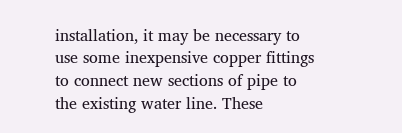installation, it may be necessary to use some inexpensive copper fittings to connect new sections of pipe to the existing water line. These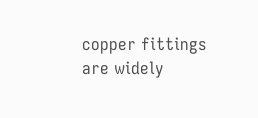copper fittings are widely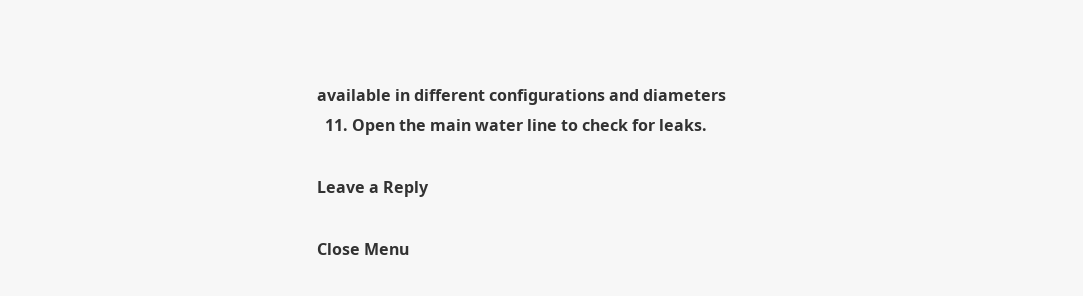available in different configurations and diameters
  11. Open the main water line to check for leaks.

Leave a Reply

Close Menu